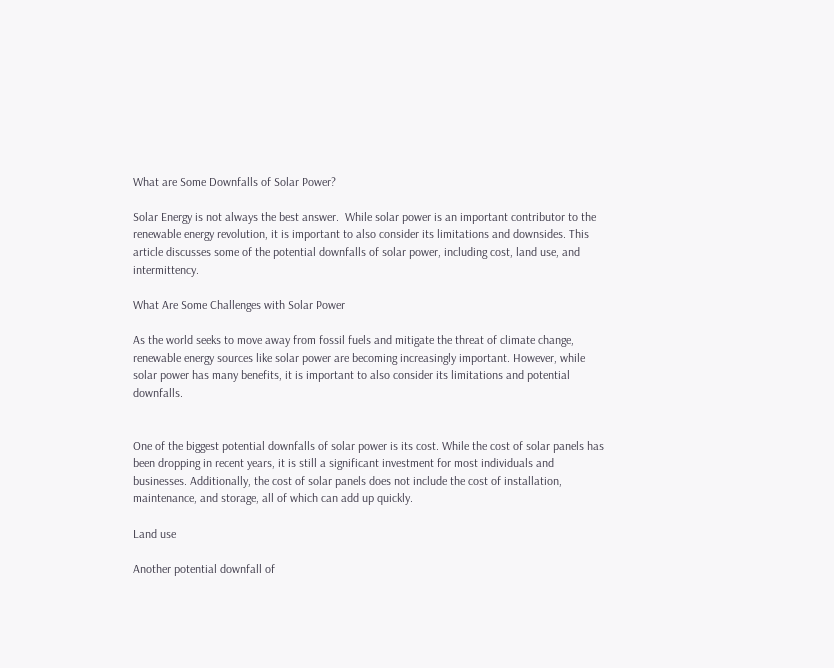What are Some Downfalls of Solar Power?

Solar Energy is not always the best answer.  While solar power is an important contributor to the renewable energy revolution, it is important to also consider its limitations and downsides. This article discusses some of the potential downfalls of solar power, including cost, land use, and intermittency.

What Are Some Challenges with Solar Power

As the world seeks to move away from fossil fuels and mitigate the threat of climate change, renewable energy sources like solar power are becoming increasingly important. However, while solar power has many benefits, it is important to also consider its limitations and potential downfalls.


One of the biggest potential downfalls of solar power is its cost. While the cost of solar panels has been dropping in recent years, it is still a significant investment for most individuals and businesses. Additionally, the cost of solar panels does not include the cost of installation, maintenance, and storage, all of which can add up quickly.

Land use

Another potential downfall of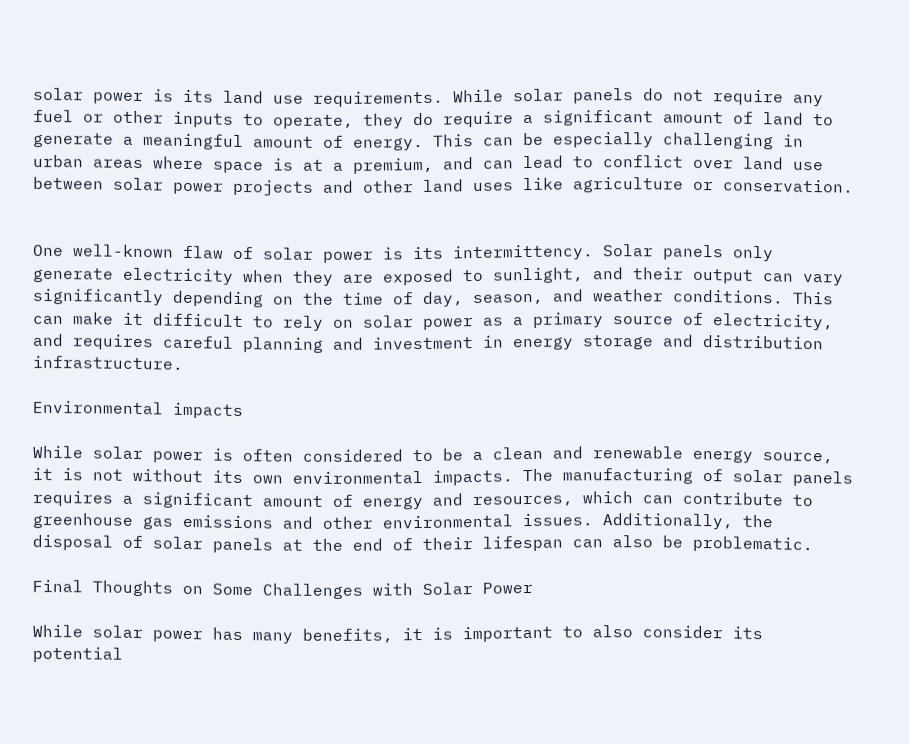solar power is its land use requirements. While solar panels do not require any fuel or other inputs to operate, they do require a significant amount of land to generate a meaningful amount of energy. This can be especially challenging in urban areas where space is at a premium, and can lead to conflict over land use between solar power projects and other land uses like agriculture or conservation.


One well-known flaw of solar power is its intermittency. Solar panels only generate electricity when they are exposed to sunlight, and their output can vary significantly depending on the time of day, season, and weather conditions. This can make it difficult to rely on solar power as a primary source of electricity, and requires careful planning and investment in energy storage and distribution infrastructure.

Environmental impacts

While solar power is often considered to be a clean and renewable energy source, it is not without its own environmental impacts. The manufacturing of solar panels requires a significant amount of energy and resources, which can contribute to greenhouse gas emissions and other environmental issues. Additionally, the disposal of solar panels at the end of their lifespan can also be problematic.

Final Thoughts on Some Challenges with Solar Power

While solar power has many benefits, it is important to also consider its potential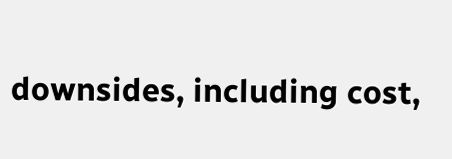downsides, including cost,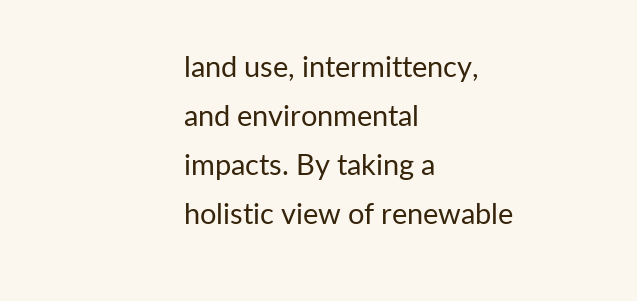land use, intermittency, and environmental impacts. By taking a holistic view of renewable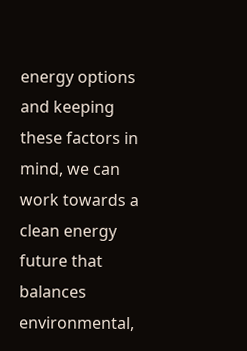energy options and keeping these factors in mind, we can work towards a clean energy future that balances environmental,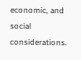economic, and social considerations.